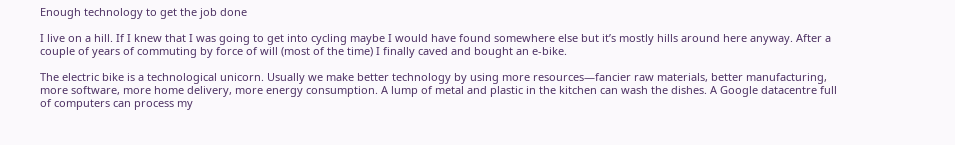Enough technology to get the job done

I live on a hill. If I knew that I was going to get into cycling maybe I would have found somewhere else but it’s mostly hills around here anyway. After a couple of years of commuting by force of will (most of the time) I finally caved and bought an e-bike.

The electric bike is a technological unicorn. Usually we make better technology by using more resources—fancier raw materials, better manufacturing, more software, more home delivery, more energy consumption. A lump of metal and plastic in the kitchen can wash the dishes. A Google datacentre full of computers can process my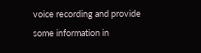voice recording and provide some information in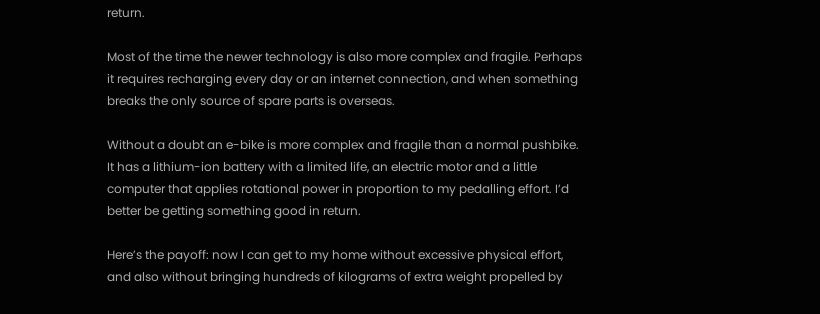return.

Most of the time the newer technology is also more complex and fragile. Perhaps it requires recharging every day or an internet connection, and when something breaks the only source of spare parts is overseas.

Without a doubt an e-bike is more complex and fragile than a normal pushbike. It has a lithium-ion battery with a limited life, an electric motor and a little computer that applies rotational power in proportion to my pedalling effort. I’d better be getting something good in return.

Here’s the payoff: now I can get to my home without excessive physical effort, and also without bringing hundreds of kilograms of extra weight propelled by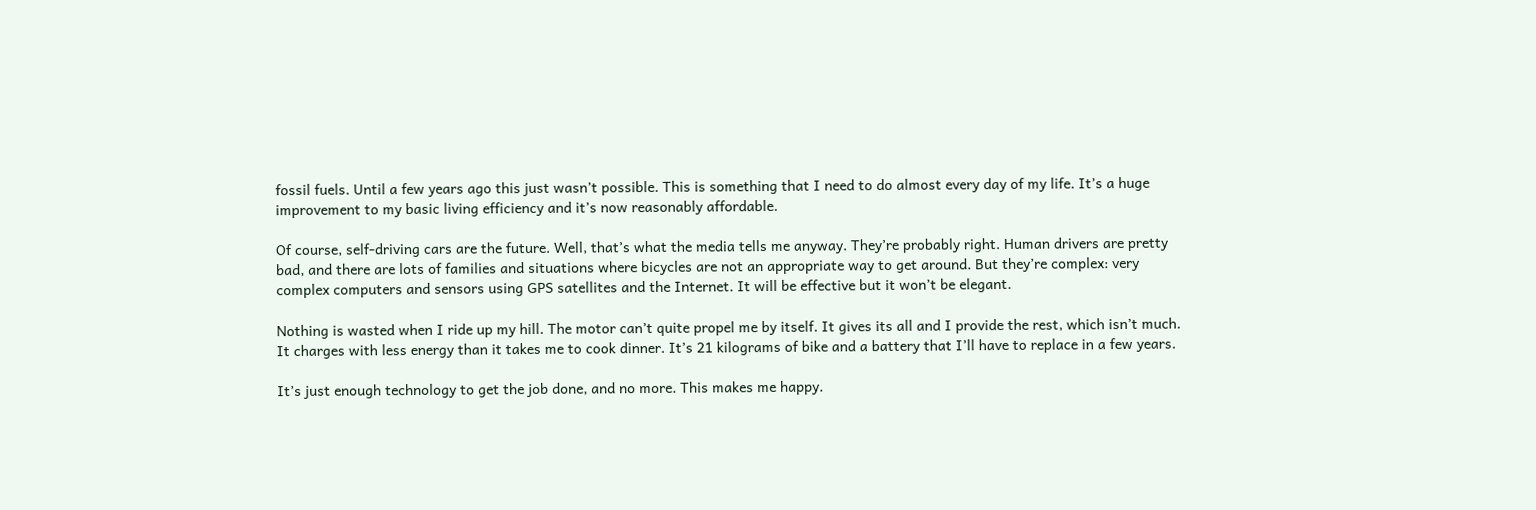fossil fuels. Until a few years ago this just wasn’t possible. This is something that I need to do almost every day of my life. It’s a huge improvement to my basic living efficiency and it’s now reasonably affordable.

Of course, self-driving cars are the future. Well, that’s what the media tells me anyway. They’re probably right. Human drivers are pretty bad, and there are lots of families and situations where bicycles are not an appropriate way to get around. But they’re complex: very complex computers and sensors using GPS satellites and the Internet. It will be effective but it won’t be elegant.

Nothing is wasted when I ride up my hill. The motor can’t quite propel me by itself. It gives its all and I provide the rest, which isn’t much. It charges with less energy than it takes me to cook dinner. It’s 21 kilograms of bike and a battery that I’ll have to replace in a few years.

It’s just enough technology to get the job done, and no more. This makes me happy.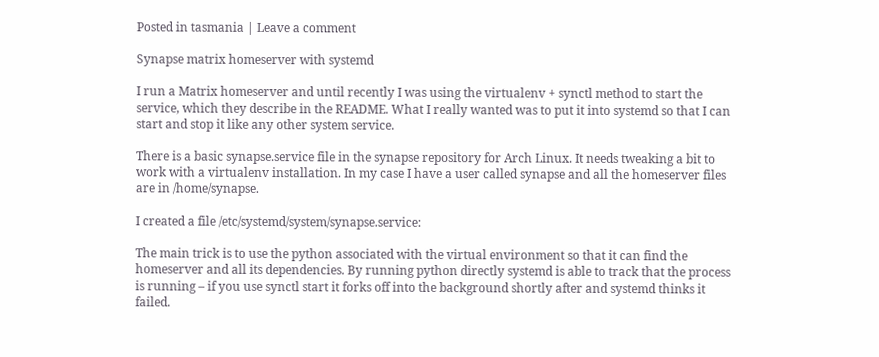Posted in tasmania | Leave a comment

Synapse matrix homeserver with systemd

I run a Matrix homeserver and until recently I was using the virtualenv + synctl method to start the service, which they describe in the README. What I really wanted was to put it into systemd so that I can start and stop it like any other system service.

There is a basic synapse.service file in the synapse repository for Arch Linux. It needs tweaking a bit to work with a virtualenv installation. In my case I have a user called synapse and all the homeserver files are in /home/synapse.

I created a file /etc/systemd/system/synapse.service:

The main trick is to use the python associated with the virtual environment so that it can find the homeserver and all its dependencies. By running python directly systemd is able to track that the process is running – if you use synctl start it forks off into the background shortly after and systemd thinks it failed.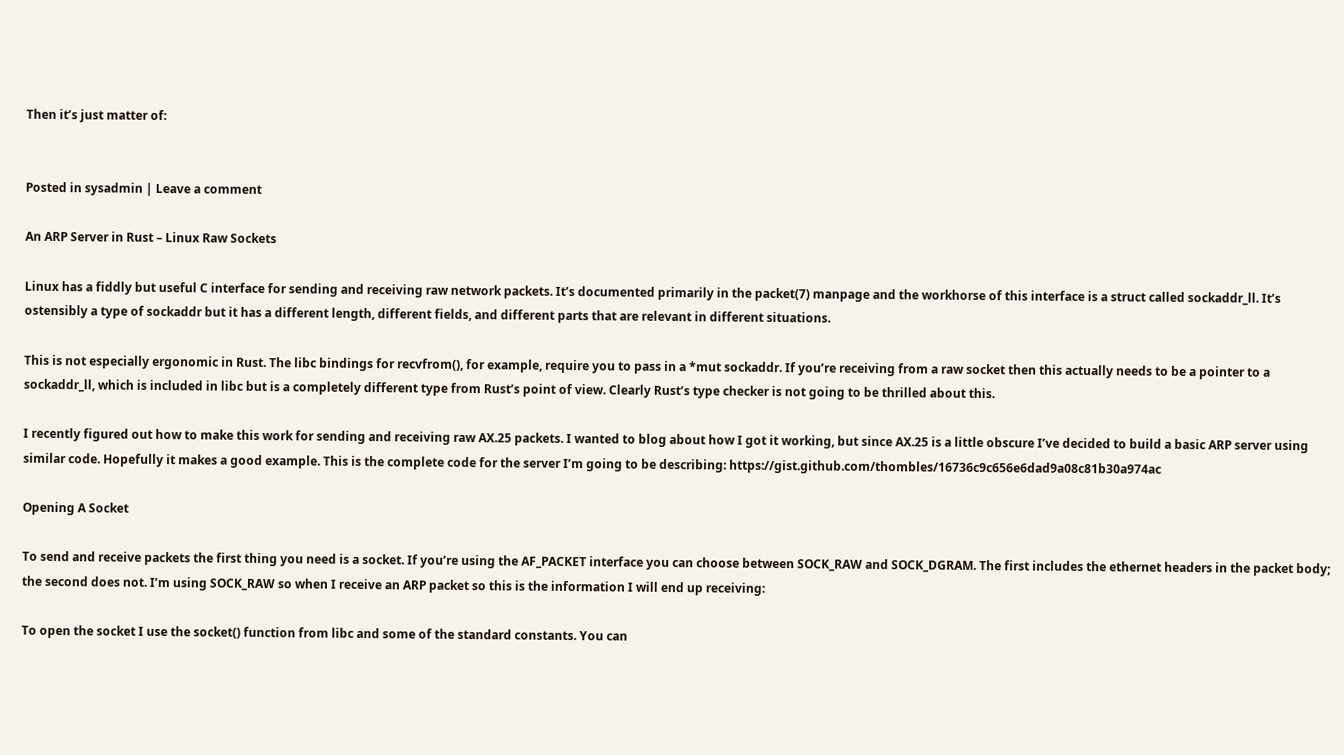Then it’s just matter of:


Posted in sysadmin | Leave a comment

An ARP Server in Rust – Linux Raw Sockets

Linux has a fiddly but useful C interface for sending and receiving raw network packets. It’s documented primarily in the packet(7) manpage and the workhorse of this interface is a struct called sockaddr_ll. It’s ostensibly a type of sockaddr but it has a different length, different fields, and different parts that are relevant in different situations.

This is not especially ergonomic in Rust. The libc bindings for recvfrom(), for example, require you to pass in a *mut sockaddr. If you’re receiving from a raw socket then this actually needs to be a pointer to a sockaddr_ll, which is included in libc but is a completely different type from Rust’s point of view. Clearly Rust’s type checker is not going to be thrilled about this.

I recently figured out how to make this work for sending and receiving raw AX.25 packets. I wanted to blog about how I got it working, but since AX.25 is a little obscure I’ve decided to build a basic ARP server using similar code. Hopefully it makes a good example. This is the complete code for the server I’m going to be describing: https://gist.github.com/thombles/16736c9c656e6dad9a08c81b30a974ac

Opening A Socket

To send and receive packets the first thing you need is a socket. If you’re using the AF_PACKET interface you can choose between SOCK_RAW and SOCK_DGRAM. The first includes the ethernet headers in the packet body; the second does not. I’m using SOCK_RAW so when I receive an ARP packet so this is the information I will end up receiving:

To open the socket I use the socket() function from libc and some of the standard constants. You can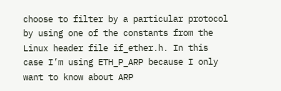choose to filter by a particular protocol by using one of the constants from the Linux header file if_ether.h. In this case I’m using ETH_P_ARP because I only want to know about ARP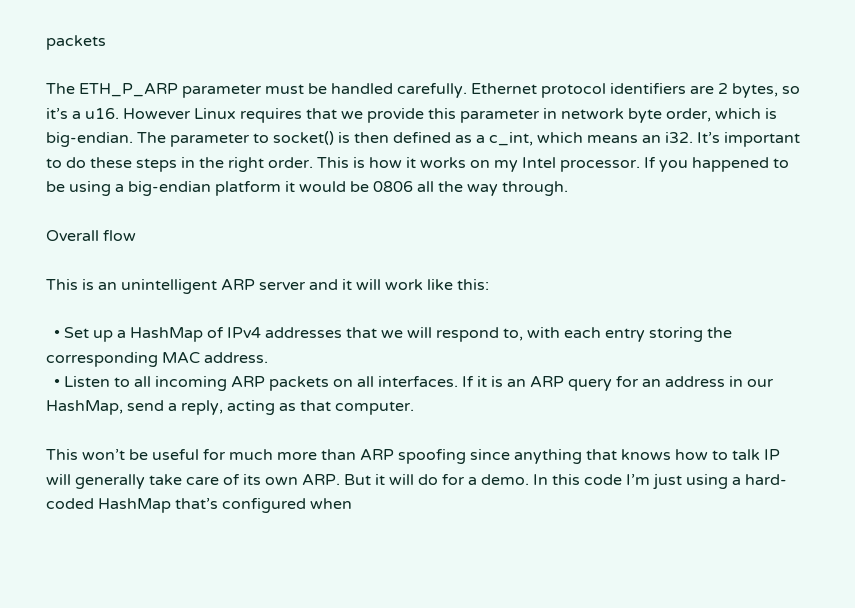packets

The ETH_P_ARP parameter must be handled carefully. Ethernet protocol identifiers are 2 bytes, so it’s a u16. However Linux requires that we provide this parameter in network byte order, which is big-endian. The parameter to socket() is then defined as a c_int, which means an i32. It’s important to do these steps in the right order. This is how it works on my Intel processor. If you happened to be using a big-endian platform it would be 0806 all the way through.

Overall flow

This is an unintelligent ARP server and it will work like this:

  • Set up a HashMap of IPv4 addresses that we will respond to, with each entry storing the corresponding MAC address.
  • Listen to all incoming ARP packets on all interfaces. If it is an ARP query for an address in our HashMap, send a reply, acting as that computer.

This won’t be useful for much more than ARP spoofing since anything that knows how to talk IP will generally take care of its own ARP. But it will do for a demo. In this code I’m just using a hard-coded HashMap that’s configured when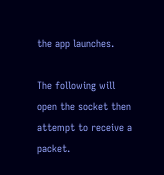the app launches.

The following will open the socket then attempt to receive a packet.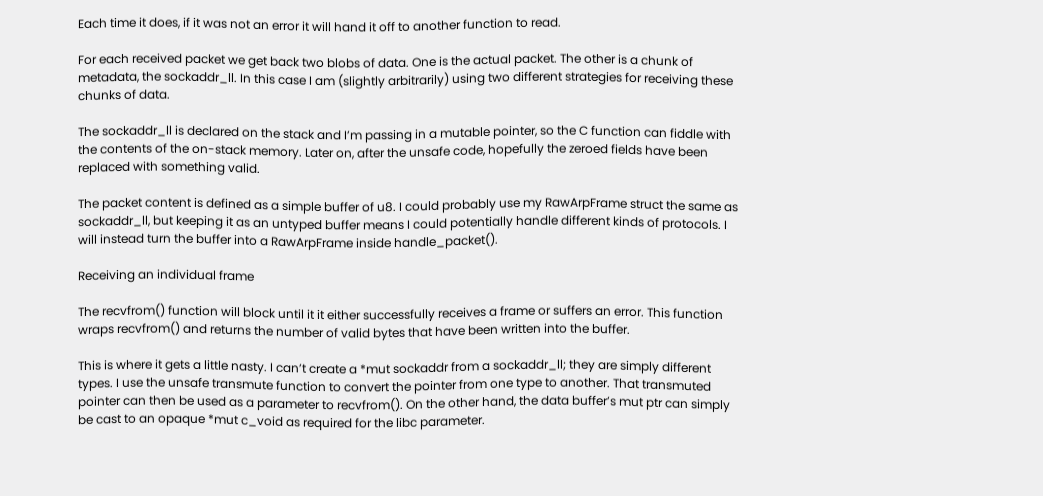Each time it does, if it was not an error it will hand it off to another function to read.

For each received packet we get back two blobs of data. One is the actual packet. The other is a chunk of metadata, the sockaddr_ll. In this case I am (slightly arbitrarily) using two different strategies for receiving these chunks of data.

The sockaddr_ll is declared on the stack and I’m passing in a mutable pointer, so the C function can fiddle with the contents of the on-stack memory. Later on, after the unsafe code, hopefully the zeroed fields have been replaced with something valid.

The packet content is defined as a simple buffer of u8. I could probably use my RawArpFrame struct the same as sockaddr_ll, but keeping it as an untyped buffer means I could potentially handle different kinds of protocols. I will instead turn the buffer into a RawArpFrame inside handle_packet().

Receiving an individual frame

The recvfrom() function will block until it it either successfully receives a frame or suffers an error. This function wraps recvfrom() and returns the number of valid bytes that have been written into the buffer.

This is where it gets a little nasty. I can’t create a *mut sockaddr from a sockaddr_ll; they are simply different types. I use the unsafe transmute function to convert the pointer from one type to another. That transmuted pointer can then be used as a parameter to recvfrom(). On the other hand, the data buffer’s mut ptr can simply be cast to an opaque *mut c_void as required for the libc parameter.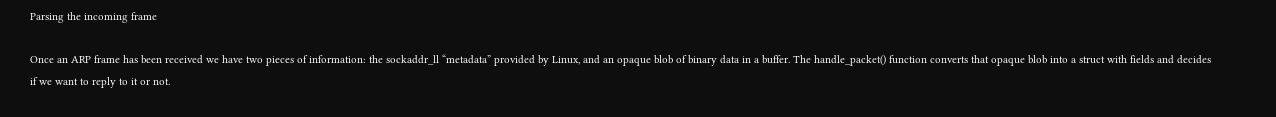Parsing the incoming frame

Once an ARP frame has been received we have two pieces of information: the sockaddr_ll “metadata” provided by Linux, and an opaque blob of binary data in a buffer. The handle_packet() function converts that opaque blob into a struct with fields and decides if we want to reply to it or not.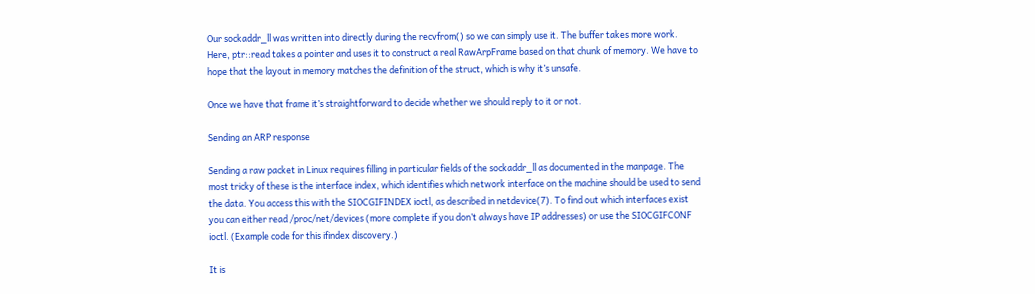Our sockaddr_ll was written into directly during the recvfrom() so we can simply use it. The buffer takes more work. Here, ptr::read takes a pointer and uses it to construct a real RawArpFrame based on that chunk of memory. We have to hope that the layout in memory matches the definition of the struct, which is why it’s unsafe.

Once we have that frame it’s straightforward to decide whether we should reply to it or not.

Sending an ARP response

Sending a raw packet in Linux requires filling in particular fields of the sockaddr_ll as documented in the manpage. The most tricky of these is the interface index, which identifies which network interface on the machine should be used to send the data. You access this with the SIOCGIFINDEX ioctl, as described in netdevice(7). To find out which interfaces exist you can either read /proc/net/devices (more complete if you don’t always have IP addresses) or use the SIOCGIFCONF ioctl. (Example code for this ifindex discovery.)

It is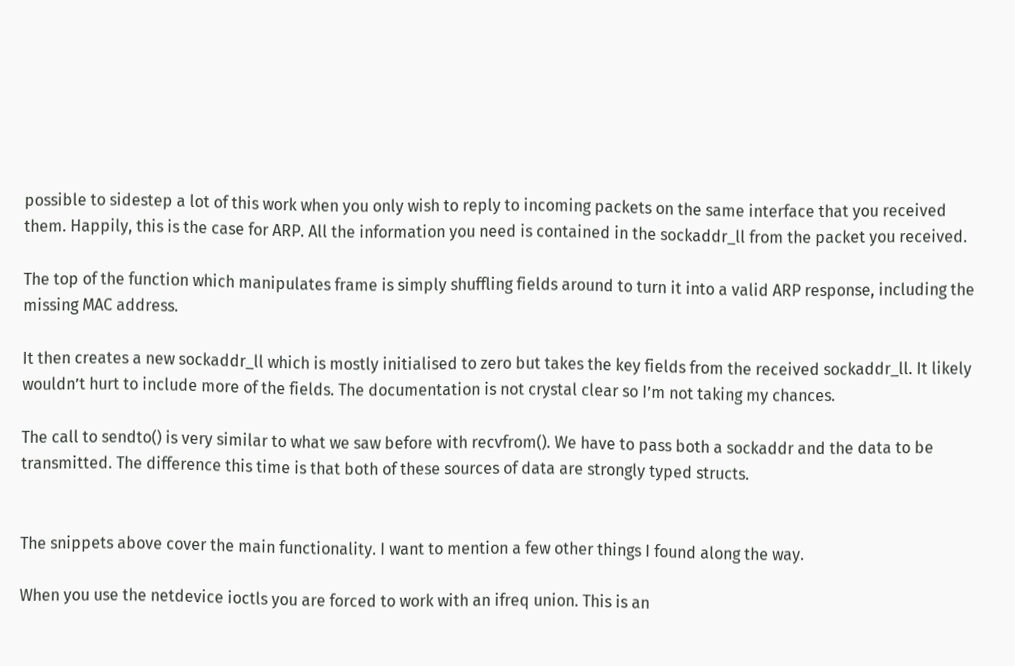possible to sidestep a lot of this work when you only wish to reply to incoming packets on the same interface that you received them. Happily, this is the case for ARP. All the information you need is contained in the sockaddr_ll from the packet you received.

The top of the function which manipulates frame is simply shuffling fields around to turn it into a valid ARP response, including the missing MAC address.

It then creates a new sockaddr_ll which is mostly initialised to zero but takes the key fields from the received sockaddr_ll. It likely wouldn’t hurt to include more of the fields. The documentation is not crystal clear so I’m not taking my chances.

The call to sendto() is very similar to what we saw before with recvfrom(). We have to pass both a sockaddr and the data to be transmitted. The difference this time is that both of these sources of data are strongly typed structs.


The snippets above cover the main functionality. I want to mention a few other things I found along the way.

When you use the netdevice ioctls you are forced to work with an ifreq union. This is an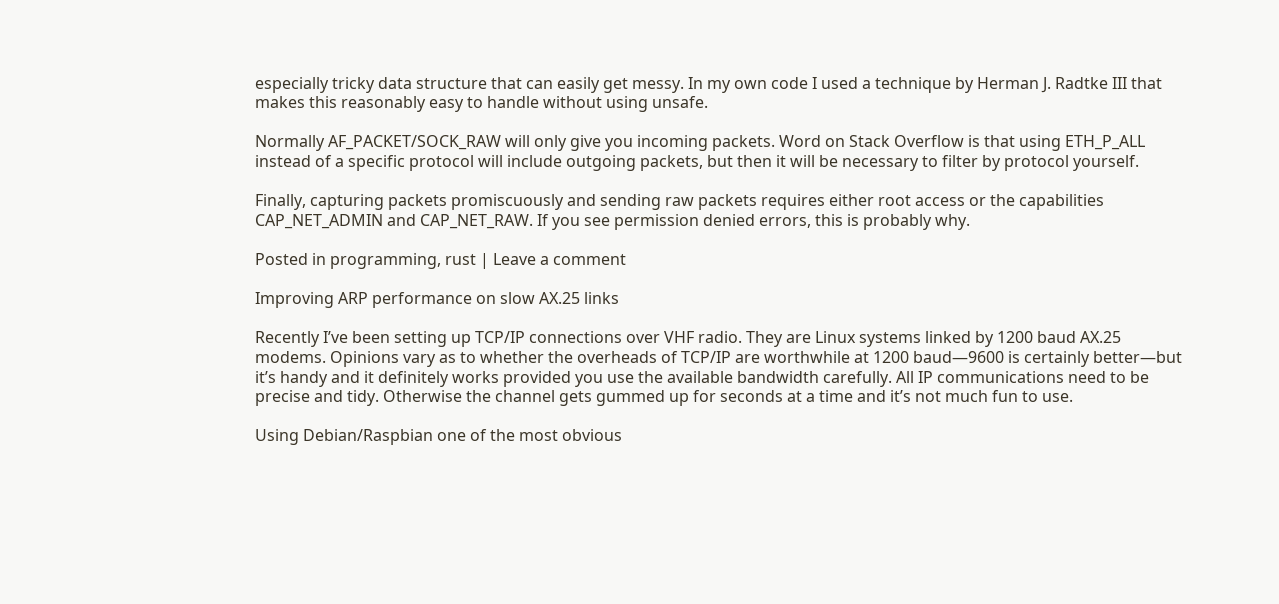especially tricky data structure that can easily get messy. In my own code I used a technique by Herman J. Radtke III that makes this reasonably easy to handle without using unsafe.

Normally AF_PACKET/SOCK_RAW will only give you incoming packets. Word on Stack Overflow is that using ETH_P_ALL instead of a specific protocol will include outgoing packets, but then it will be necessary to filter by protocol yourself.

Finally, capturing packets promiscuously and sending raw packets requires either root access or the capabilities CAP_NET_ADMIN and CAP_NET_RAW. If you see permission denied errors, this is probably why.

Posted in programming, rust | Leave a comment

Improving ARP performance on slow AX.25 links

Recently I’ve been setting up TCP/IP connections over VHF radio. They are Linux systems linked by 1200 baud AX.25 modems. Opinions vary as to whether the overheads of TCP/IP are worthwhile at 1200 baud—9600 is certainly better—but it’s handy and it definitely works provided you use the available bandwidth carefully. All IP communications need to be precise and tidy. Otherwise the channel gets gummed up for seconds at a time and it’s not much fun to use.

Using Debian/Raspbian one of the most obvious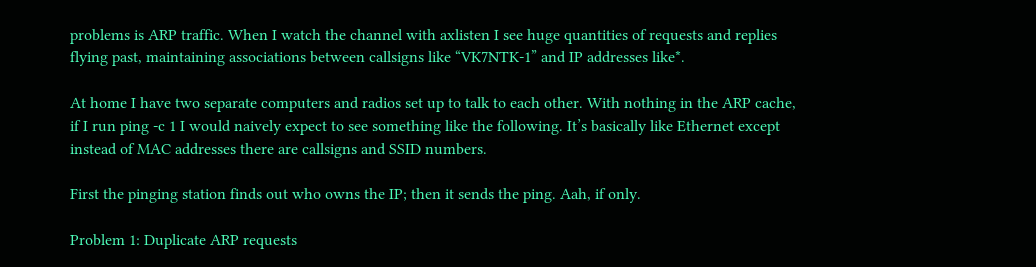problems is ARP traffic. When I watch the channel with axlisten I see huge quantities of requests and replies flying past, maintaining associations between callsigns like “VK7NTK-1” and IP addresses like*.

At home I have two separate computers and radios set up to talk to each other. With nothing in the ARP cache, if I run ping -c 1 I would naively expect to see something like the following. It’s basically like Ethernet except instead of MAC addresses there are callsigns and SSID numbers.

First the pinging station finds out who owns the IP; then it sends the ping. Aah, if only.

Problem 1: Duplicate ARP requests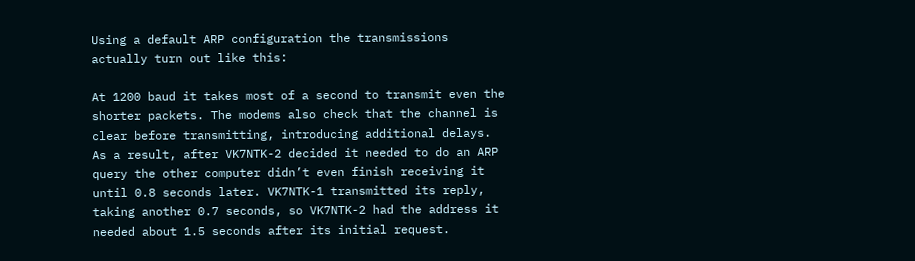Using a default ARP configuration the transmissions actually turn out like this:

At 1200 baud it takes most of a second to transmit even the shorter packets. The modems also check that the channel is clear before transmitting, introducing additional delays. As a result, after VK7NTK-2 decided it needed to do an ARP query the other computer didn’t even finish receiving it until 0.8 seconds later. VK7NTK-1 transmitted its reply, taking another 0.7 seconds, so VK7NTK-2 had the address it needed about 1.5 seconds after its initial request.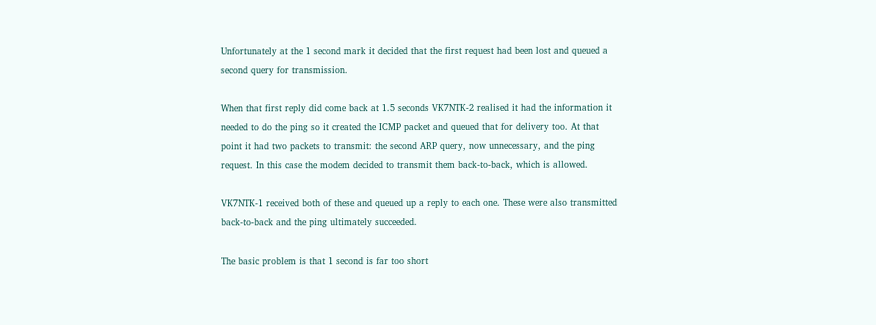Unfortunately at the 1 second mark it decided that the first request had been lost and queued a second query for transmission.

When that first reply did come back at 1.5 seconds VK7NTK-2 realised it had the information it needed to do the ping so it created the ICMP packet and queued that for delivery too. At that point it had two packets to transmit: the second ARP query, now unnecessary, and the ping request. In this case the modem decided to transmit them back-to-back, which is allowed.

VK7NTK-1 received both of these and queued up a reply to each one. These were also transmitted back-to-back and the ping ultimately succeeded.

The basic problem is that 1 second is far too short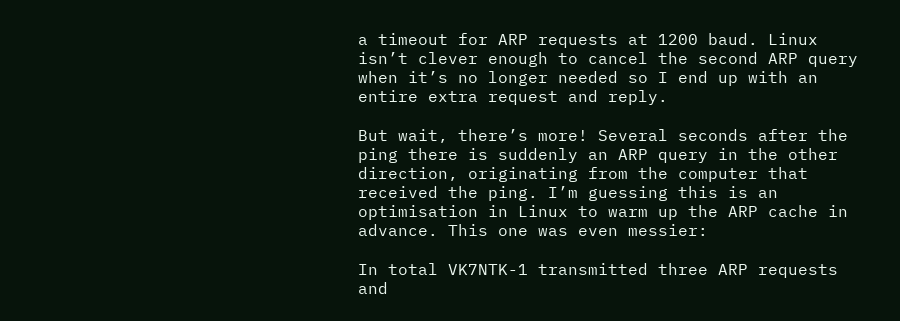a timeout for ARP requests at 1200 baud. Linux isn’t clever enough to cancel the second ARP query when it’s no longer needed so I end up with an entire extra request and reply.

But wait, there’s more! Several seconds after the ping there is suddenly an ARP query in the other direction, originating from the computer that received the ping. I’m guessing this is an optimisation in Linux to warm up the ARP cache in advance. This one was even messier:

In total VK7NTK-1 transmitted three ARP requests and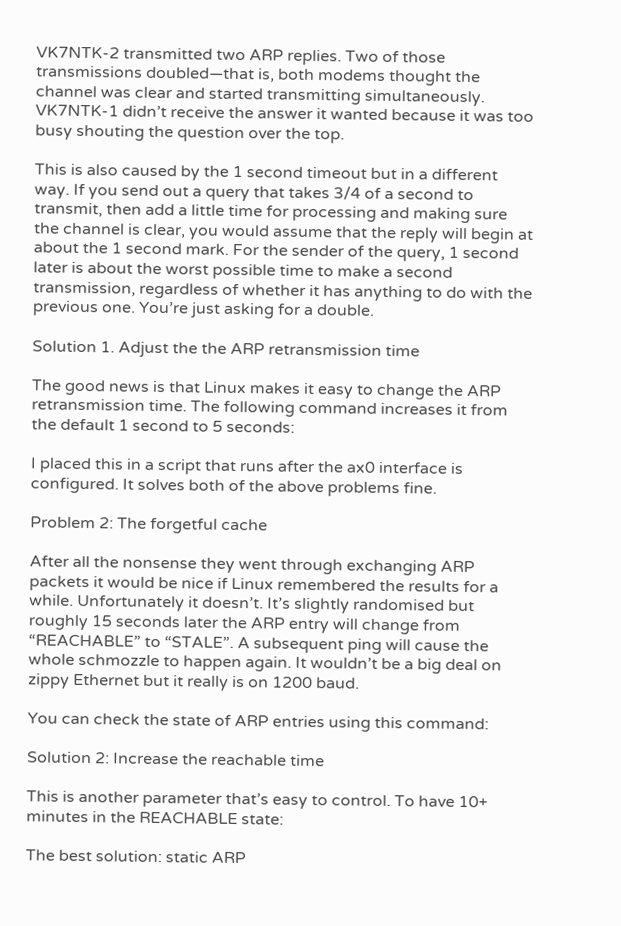VK7NTK-2 transmitted two ARP replies. Two of those transmissions doubled—that is, both modems thought the channel was clear and started transmitting simultaneously. VK7NTK-1 didn’t receive the answer it wanted because it was too busy shouting the question over the top.

This is also caused by the 1 second timeout but in a different way. If you send out a query that takes 3/4 of a second to transmit, then add a little time for processing and making sure the channel is clear, you would assume that the reply will begin at about the 1 second mark. For the sender of the query, 1 second later is about the worst possible time to make a second transmission, regardless of whether it has anything to do with the previous one. You’re just asking for a double.

Solution 1. Adjust the the ARP retransmission time

The good news is that Linux makes it easy to change the ARP retransmission time. The following command increases it from the default 1 second to 5 seconds:

I placed this in a script that runs after the ax0 interface is configured. It solves both of the above problems fine.

Problem 2: The forgetful cache

After all the nonsense they went through exchanging ARP packets it would be nice if Linux remembered the results for a while. Unfortunately it doesn’t. It’s slightly randomised but roughly 15 seconds later the ARP entry will change from “REACHABLE” to “STALE”. A subsequent ping will cause the whole schmozzle to happen again. It wouldn’t be a big deal on zippy Ethernet but it really is on 1200 baud.

You can check the state of ARP entries using this command:

Solution 2: Increase the reachable time

This is another parameter that’s easy to control. To have 10+ minutes in the REACHABLE state:

The best solution: static ARP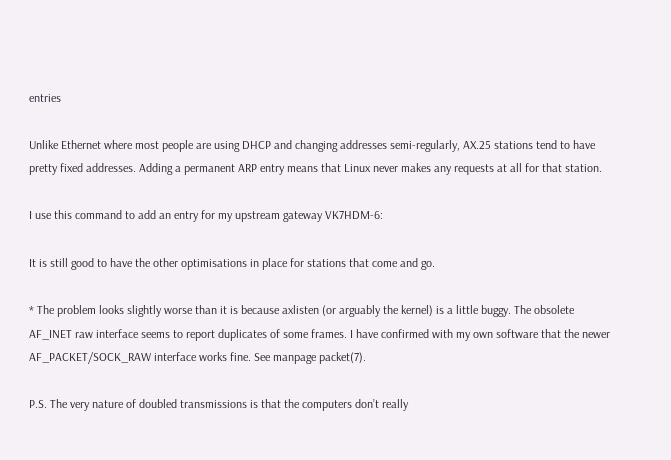entries

Unlike Ethernet where most people are using DHCP and changing addresses semi-regularly, AX.25 stations tend to have pretty fixed addresses. Adding a permanent ARP entry means that Linux never makes any requests at all for that station.

I use this command to add an entry for my upstream gateway VK7HDM-6:

It is still good to have the other optimisations in place for stations that come and go.

* The problem looks slightly worse than it is because axlisten (or arguably the kernel) is a little buggy. The obsolete AF_INET raw interface seems to report duplicates of some frames. I have confirmed with my own software that the newer AF_PACKET/SOCK_RAW interface works fine. See manpage packet(7).

P.S. The very nature of doubled transmissions is that the computers don’t really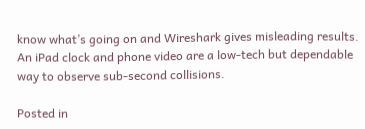know what’s going on and Wireshark gives misleading results. An iPad clock and phone video are a low-tech but dependable way to observe sub-second collisions.

Posted in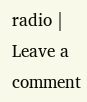radio | Leave a comment